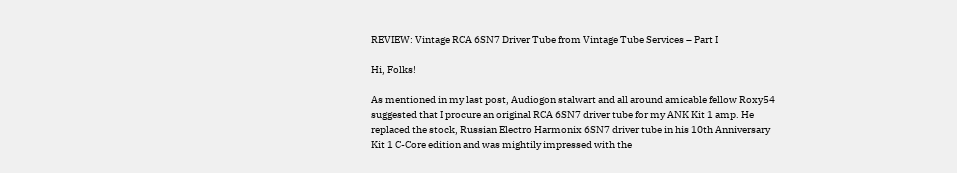REVIEW: Vintage RCA 6SN7 Driver Tube from Vintage Tube Services – Part I

Hi, Folks!

As mentioned in my last post, Audiogon stalwart and all around amicable fellow Roxy54 suggested that I procure an original RCA 6SN7 driver tube for my ANK Kit 1 amp. He replaced the stock, Russian Electro Harmonix 6SN7 driver tube in his 10th Anniversary Kit 1 C-Core edition and was mightily impressed with the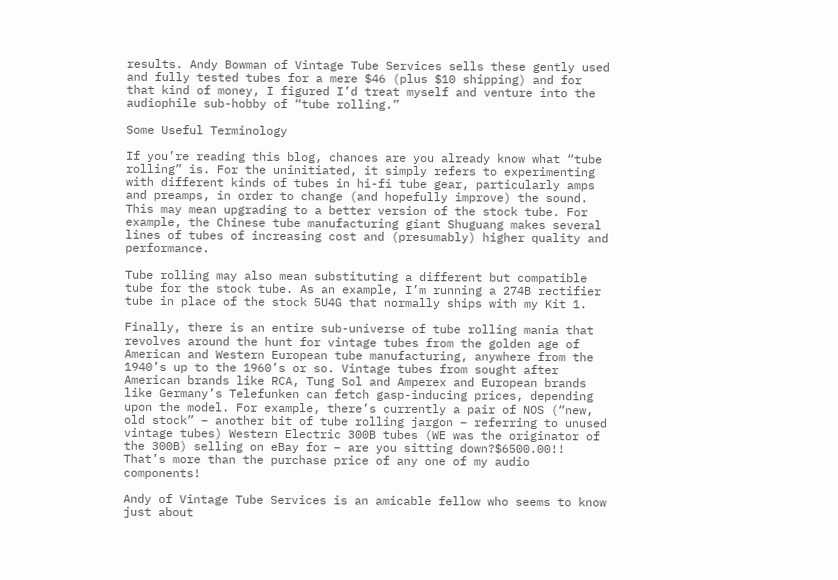results. Andy Bowman of Vintage Tube Services sells these gently used and fully tested tubes for a mere $46 (plus $10 shipping) and for that kind of money, I figured I’d treat myself and venture into the audiophile sub-hobby of “tube rolling.”

Some Useful Terminology

If you’re reading this blog, chances are you already know what “tube rolling” is. For the uninitiated, it simply refers to experimenting with different kinds of tubes in hi-fi tube gear, particularly amps and preamps, in order to change (and hopefully improve) the sound. This may mean upgrading to a better version of the stock tube. For example, the Chinese tube manufacturing giant Shuguang makes several lines of tubes of increasing cost and (presumably) higher quality and performance.

Tube rolling may also mean substituting a different but compatible tube for the stock tube. As an example, I’m running a 274B rectifier tube in place of the stock 5U4G that normally ships with my Kit 1.

Finally, there is an entire sub-universe of tube rolling mania that revolves around the hunt for vintage tubes from the golden age of American and Western European tube manufacturing, anywhere from the 1940’s up to the 1960’s or so. Vintage tubes from sought after American brands like RCA, Tung Sol and Amperex and European brands like Germany’s Telefunken can fetch gasp-inducing prices, depending upon the model. For example, there’s currently a pair of NOS (“new, old stock” – another bit of tube rolling jargon – referring to unused vintage tubes) Western Electric 300B tubes (WE was the originator of the 300B) selling on eBay for – are you sitting down?$6500.00!! That’s more than the purchase price of any one of my audio components!

Andy of Vintage Tube Services is an amicable fellow who seems to know just about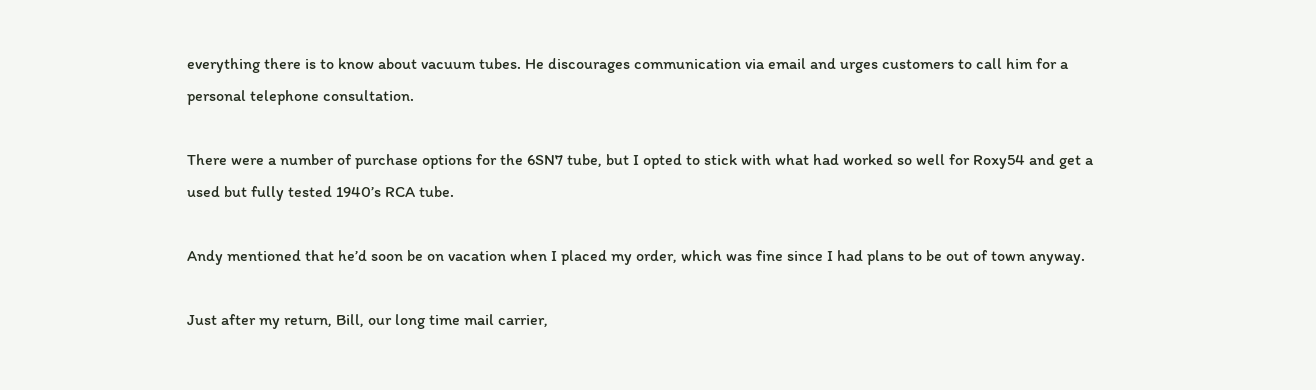everything there is to know about vacuum tubes. He discourages communication via email and urges customers to call him for a personal telephone consultation.

There were a number of purchase options for the 6SN7 tube, but I opted to stick with what had worked so well for Roxy54 and get a used but fully tested 1940’s RCA tube.

Andy mentioned that he’d soon be on vacation when I placed my order, which was fine since I had plans to be out of town anyway.

Just after my return, Bill, our long time mail carrier,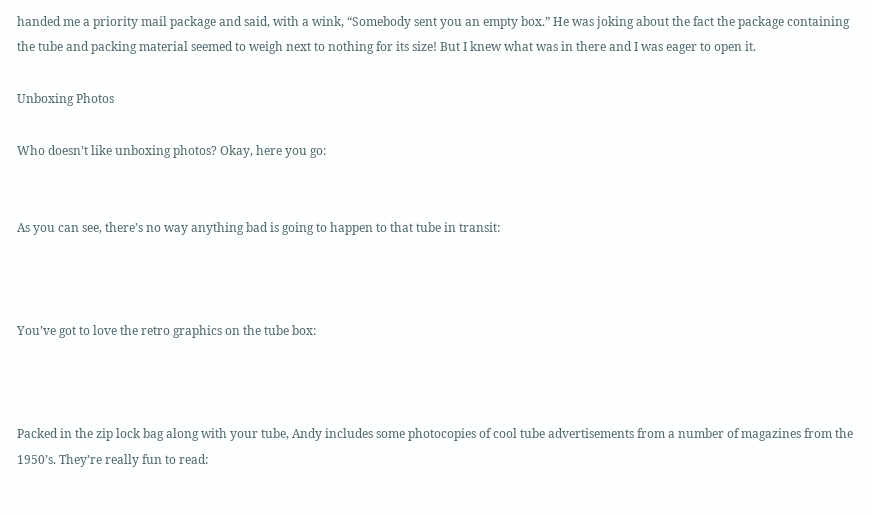handed me a priority mail package and said, with a wink, “Somebody sent you an empty box.” He was joking about the fact the package containing the tube and packing material seemed to weigh next to nothing for its size! But I knew what was in there and I was eager to open it.

Unboxing Photos

Who doesn’t like unboxing photos? Okay, here you go:


As you can see, there’s no way anything bad is going to happen to that tube in transit:



You’ve got to love the retro graphics on the tube box:



Packed in the zip lock bag along with your tube, Andy includes some photocopies of cool tube advertisements from a number of magazines from the 1950’s. They’re really fun to read: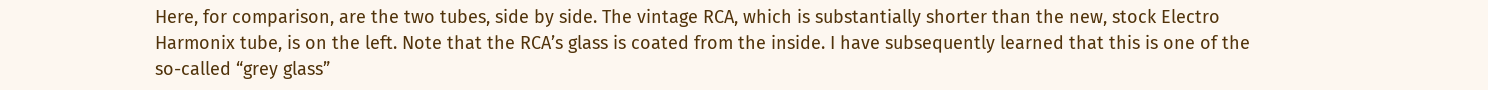Here, for comparison, are the two tubes, side by side. The vintage RCA, which is substantially shorter than the new, stock Electro Harmonix tube, is on the left. Note that the RCA’s glass is coated from the inside. I have subsequently learned that this is one of the so-called “grey glass”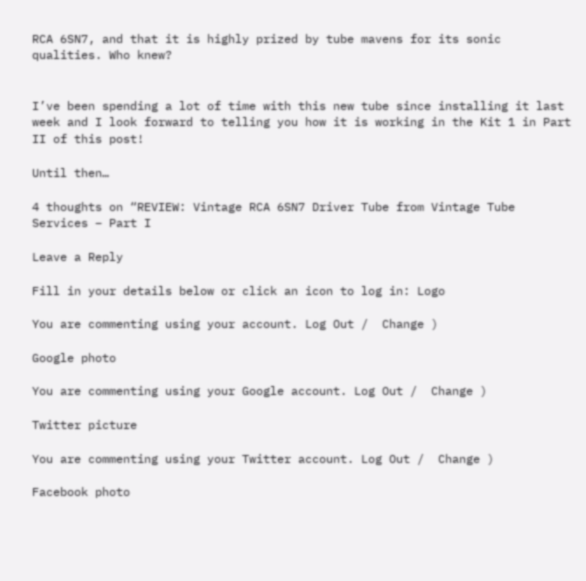RCA 6SN7, and that it is highly prized by tube mavens for its sonic qualities. Who knew?


I’ve been spending a lot of time with this new tube since installing it last week and I look forward to telling you how it is working in the Kit 1 in Part II of this post!

Until then…

4 thoughts on “REVIEW: Vintage RCA 6SN7 Driver Tube from Vintage Tube Services – Part I

Leave a Reply

Fill in your details below or click an icon to log in: Logo

You are commenting using your account. Log Out /  Change )

Google photo

You are commenting using your Google account. Log Out /  Change )

Twitter picture

You are commenting using your Twitter account. Log Out /  Change )

Facebook photo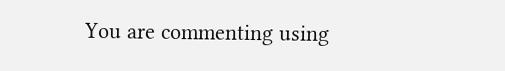You are commenting using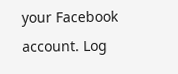your Facebook account. Log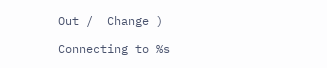Out /  Change )

Connecting to %s